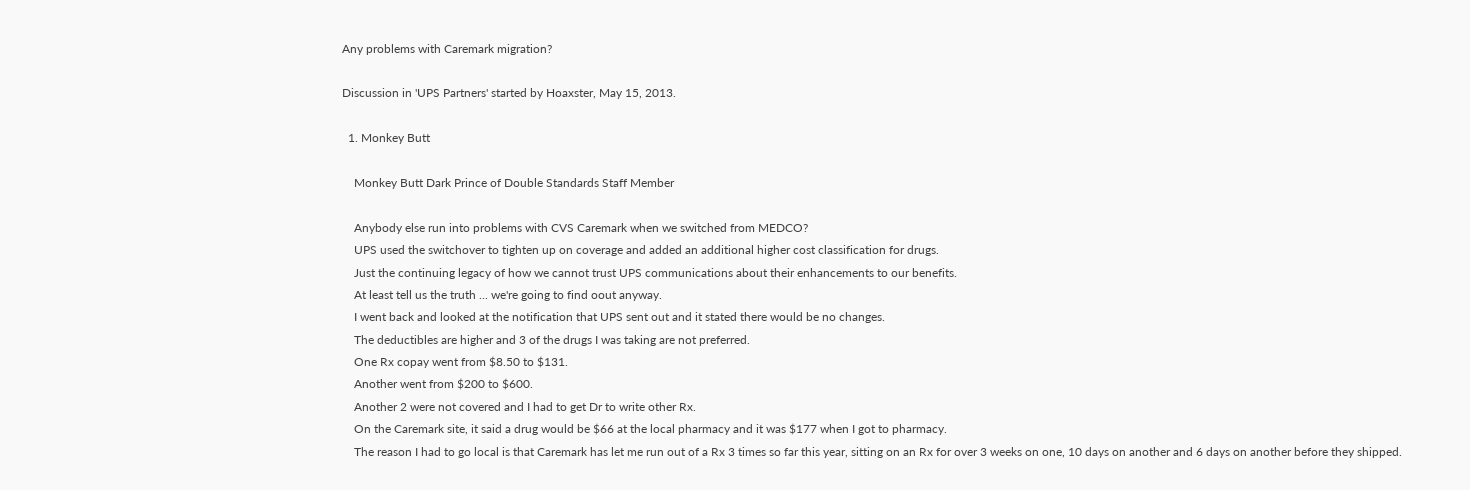Any problems with Caremark migration?

Discussion in 'UPS Partners' started by Hoaxster, May 15, 2013.

  1. Monkey Butt

    Monkey Butt Dark Prince of Double Standards Staff Member

    Anybody else run into problems with CVS Caremark when we switched from MEDCO?
    UPS used the switchover to tighten up on coverage and added an additional higher cost classification for drugs.
    Just the continuing legacy of how we cannot trust UPS communications about their enhancements to our benefits.
    At least tell us the truth ... we're going to find oout anyway.
    I went back and looked at the notification that UPS sent out and it stated there would be no changes.
    The deductibles are higher and 3 of the drugs I was taking are not preferred.
    One Rx copay went from $8.50 to $131.
    Another went from $200 to $600.
    Another 2 were not covered and I had to get Dr to write other Rx.
    On the Caremark site, it said a drug would be $66 at the local pharmacy and it was $177 when I got to pharmacy.
    The reason I had to go local is that Caremark has let me run out of a Rx 3 times so far this year, sitting on an Rx for over 3 weeks on one, 10 days on another and 6 days on another before they shipped.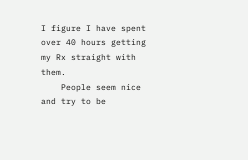I figure I have spent over 40 hours getting my Rx straight with them.
    People seem nice and try to be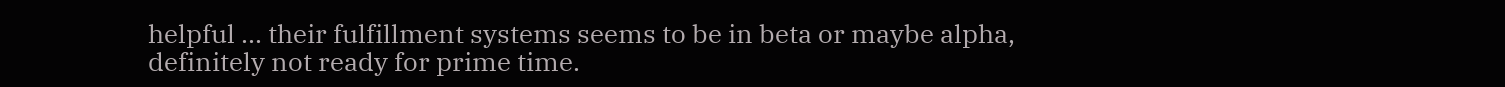helpful ... their fulfillment systems seems to be in beta or maybe alpha, definitely not ready for prime time.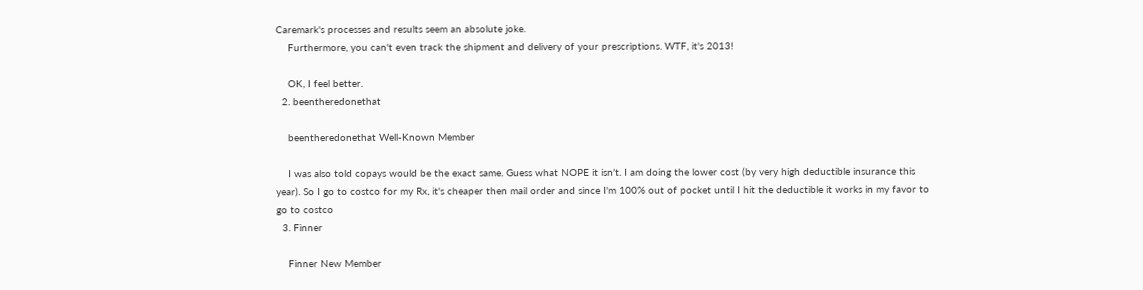Caremark's processes and results seem an absolute joke.
    Furthermore, you can't even track the shipment and delivery of your prescriptions. WTF, it's 2013!

    OK, I feel better.
  2. beentheredonethat

    beentheredonethat Well-Known Member

    I was also told copays would be the exact same. Guess what NOPE it isn't. I am doing the lower cost (by very high deductible insurance this year). So I go to costco for my Rx, it's cheaper then mail order and since I'm 100% out of pocket until I hit the deductible it works in my favor to go to costco
  3. Finner

    Finner New Member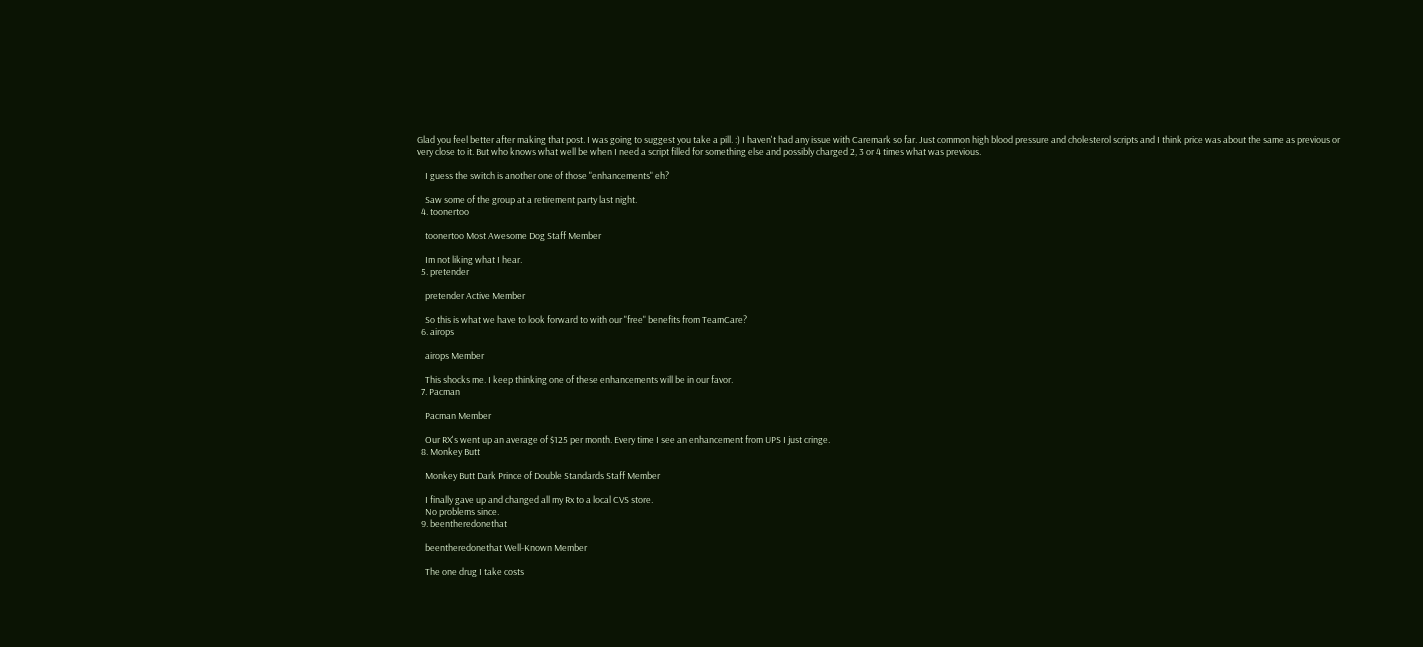Glad you feel better after making that post. I was going to suggest you take a pill. :) I haven't had any issue with Caremark so far. Just common high blood pressure and cholesterol scripts and I think price was about the same as previous or very close to it. But who knows what well be when I need a script filled for something else and possibly charged 2, 3 or 4 times what was previous.

    I guess the switch is another one of those "enhancements" eh?

    Saw some of the group at a retirement party last night.
  4. toonertoo

    toonertoo Most Awesome Dog Staff Member

    Im not liking what I hear.
  5. pretender

    pretender Active Member

    So this is what we have to look forward to with our "free" benefits from TeamCare?
  6. airops

    airops Member

    This shocks me. I keep thinking one of these enhancements will be in our favor.
  7. Pacman

    Pacman Member

    Our RX's went up an average of $125 per month. Every time I see an enhancement from UPS I just cringe.
  8. Monkey Butt

    Monkey Butt Dark Prince of Double Standards Staff Member

    I finally gave up and changed all my Rx to a local CVS store.
    No problems since.
  9. beentheredonethat

    beentheredonethat Well-Known Member

    The one drug I take costs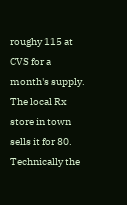roughy 115 at CVS for a month's supply. The local Rx store in town sells it for 80. Technically the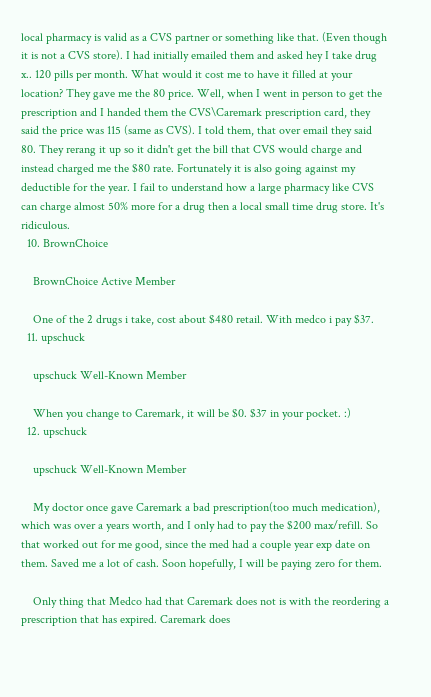local pharmacy is valid as a CVS partner or something like that. (Even though it is not a CVS store). I had initially emailed them and asked hey I take drug x.. 120 pills per month. What would it cost me to have it filled at your location? They gave me the 80 price. Well, when I went in person to get the prescription and I handed them the CVS\Caremark prescription card, they said the price was 115 (same as CVS). I told them, that over email they said 80. They rerang it up so it didn't get the bill that CVS would charge and instead charged me the $80 rate. Fortunately it is also going against my deductible for the year. I fail to understand how a large pharmacy like CVS can charge almost 50% more for a drug then a local small time drug store. It's ridiculous.
  10. BrownChoice

    BrownChoice Active Member

    One of the 2 drugs i take, cost about $480 retail. With medco i pay $37.
  11. upschuck

    upschuck Well-Known Member

    When you change to Caremark, it will be $0. $37 in your pocket. :)
  12. upschuck

    upschuck Well-Known Member

    My doctor once gave Caremark a bad prescription(too much medication), which was over a years worth, and I only had to pay the $200 max/refill. So that worked out for me good, since the med had a couple year exp date on them. Saved me a lot of cash. Soon hopefully, I will be paying zero for them.

    Only thing that Medco had that Caremark does not is with the reordering a prescription that has expired. Caremark does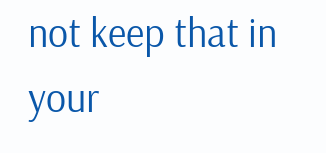not keep that in your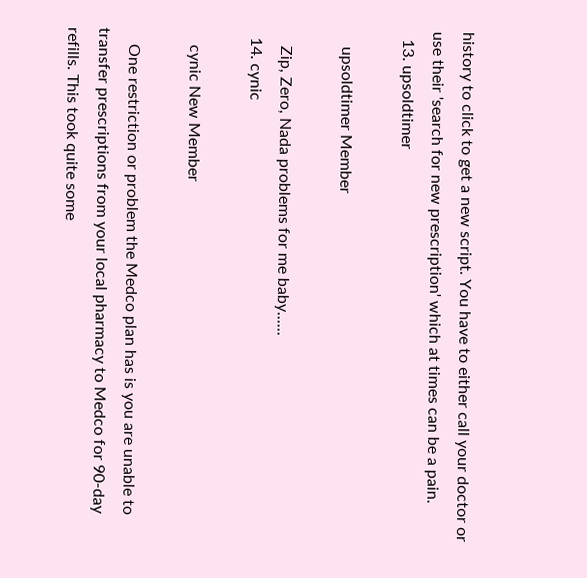history to click to get a new script. You have to either call your doctor or use their 'search for new prescription' which at times can be a pain.
  13. upsoldtimer

    upsoldtimer Member

    Zip, Zero, Nada problems for me baby......
  14. cynic

    cynic New Member

    One restriction or problem the Medco plan has is you are unable to transfer prescriptions from your local pharmacy to Medco for 90-day refills. This took quite some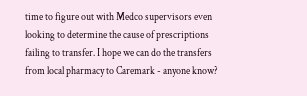time to figure out with Medco supervisors even looking to determine the cause of prescriptions failing to transfer. I hope we can do the transfers from local pharmacy to Caremark - anyone know?